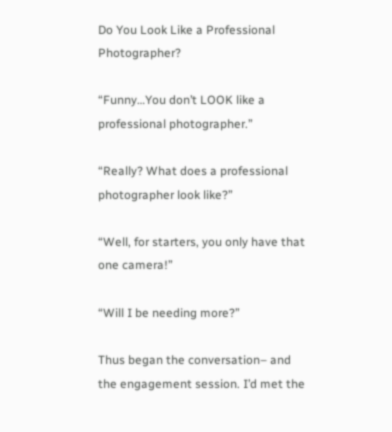Do You Look Like a Professional Photographer?

“Funny…You don’t LOOK like a professional photographer.”

“Really? What does a professional photographer look like?”

“Well, for starters, you only have that one camera!”

“Will I be needing more?”

Thus began the conversation– and the engagement session. I’d met the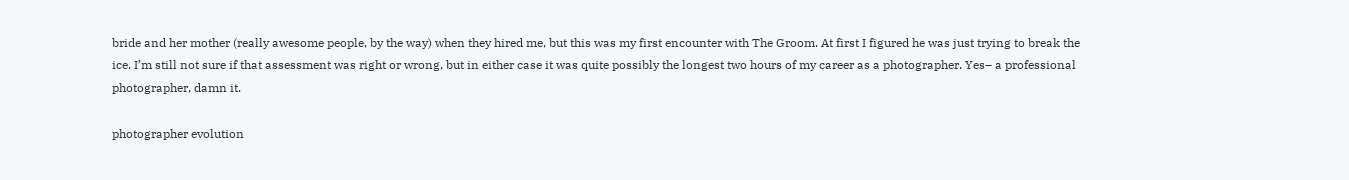bride and her mother (really awesome people, by the way) when they hired me, but this was my first encounter with The Groom. At first I figured he was just trying to break the ice. I’m still not sure if that assessment was right or wrong, but in either case it was quite possibly the longest two hours of my career as a photographer. Yes– a professional photographer, damn it.

photographer evolution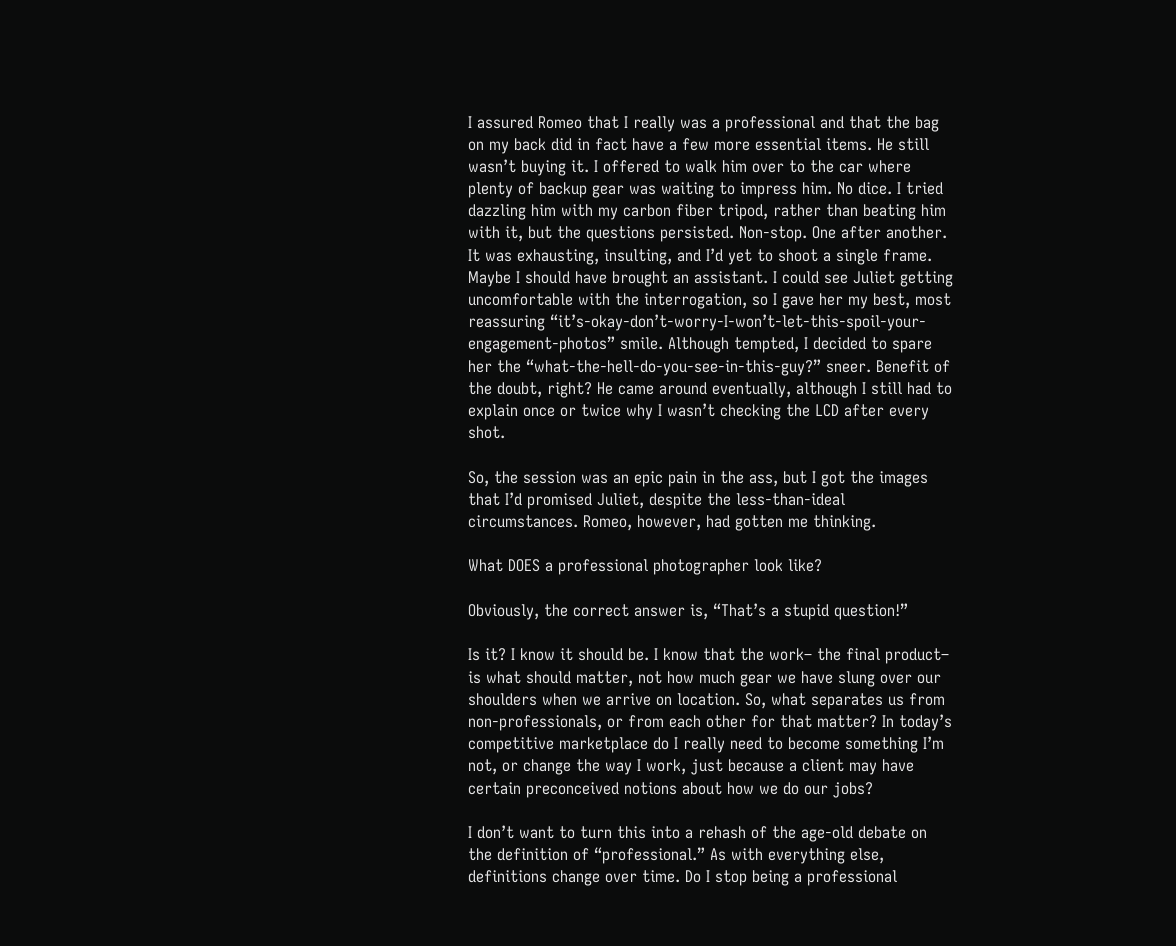I assured Romeo that I really was a professional and that the bag on my back did in fact have a few more essential items. He still wasn’t buying it. I offered to walk him over to the car where plenty of backup gear was waiting to impress him. No dice. I tried dazzling him with my carbon fiber tripod, rather than beating him with it, but the questions persisted. Non-stop. One after another. It was exhausting, insulting, and I’d yet to shoot a single frame. Maybe I should have brought an assistant. I could see Juliet getting uncomfortable with the interrogation, so I gave her my best, most reassuring “it’s-okay-don’t-worry-I-won’t-let-this-spoil-your-engagement-photos” smile. Although tempted, I decided to spare her the “what-the-hell-do-you-see-in-this-guy?” sneer. Benefit of the doubt, right? He came around eventually, although I still had to explain once or twice why I wasn’t checking the LCD after every shot.

So, the session was an epic pain in the ass, but I got the images that I’d promised Juliet, despite the less-than-ideal circumstances. Romeo, however, had gotten me thinking.

What DOES a professional photographer look like?

Obviously, the correct answer is, “That’s a stupid question!”

Is it? I know it should be. I know that the work– the final product– is what should matter, not how much gear we have slung over our shoulders when we arrive on location. So, what separates us from non-professionals, or from each other for that matter? In today’s competitive marketplace do I really need to become something I’m not, or change the way I work, just because a client may have certain preconceived notions about how we do our jobs?

I don’t want to turn this into a rehash of the age-old debate on the definition of “professional.” As with everything else, definitions change over time. Do I stop being a professional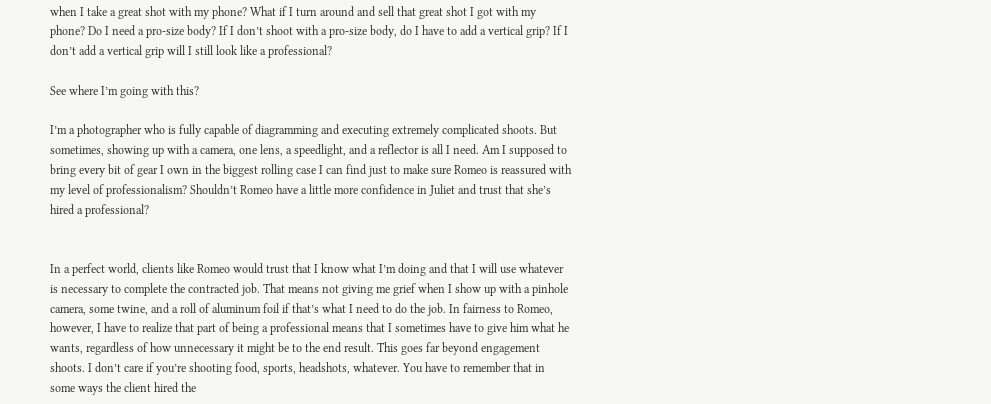when I take a great shot with my phone? What if I turn around and sell that great shot I got with my phone? Do I need a pro-size body? If I don’t shoot with a pro-size body, do I have to add a vertical grip? If I don’t add a vertical grip will I still look like a professional?

See where I’m going with this?

I’m a photographer who is fully capable of diagramming and executing extremely complicated shoots. But sometimes, showing up with a camera, one lens, a speedlight, and a reflector is all I need. Am I supposed to bring every bit of gear I own in the biggest rolling case I can find just to make sure Romeo is reassured with my level of professionalism? Shouldn’t Romeo have a little more confidence in Juliet and trust that she’s hired a professional?


In a perfect world, clients like Romeo would trust that I know what I’m doing and that I will use whatever is necessary to complete the contracted job. That means not giving me grief when I show up with a pinhole camera, some twine, and a roll of aluminum foil if that’s what I need to do the job. In fairness to Romeo, however, I have to realize that part of being a professional means that I sometimes have to give him what he wants, regardless of how unnecessary it might be to the end result. This goes far beyond engagement shoots. I don’t care if you’re shooting food, sports, headshots, whatever. You have to remember that in some ways the client hired the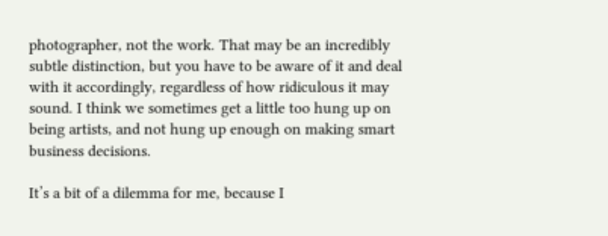photographer, not the work. That may be an incredibly subtle distinction, but you have to be aware of it and deal with it accordingly, regardless of how ridiculous it may sound. I think we sometimes get a little too hung up on being artists, and not hung up enough on making smart business decisions.

It’s a bit of a dilemma for me, because I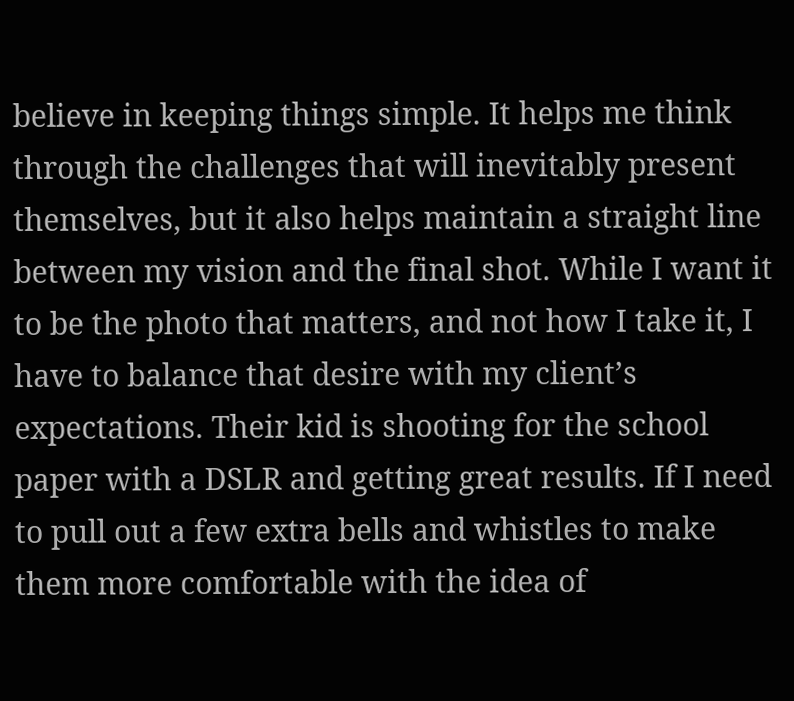believe in keeping things simple. It helps me think through the challenges that will inevitably present themselves, but it also helps maintain a straight line between my vision and the final shot. While I want it to be the photo that matters, and not how I take it, I have to balance that desire with my client’s expectations. Their kid is shooting for the school paper with a DSLR and getting great results. If I need to pull out a few extra bells and whistles to make them more comfortable with the idea of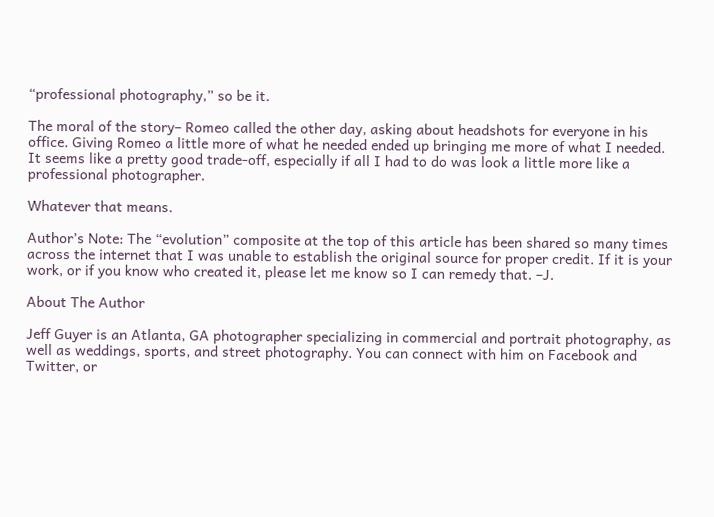“professional photography,” so be it.

The moral of the story– Romeo called the other day, asking about headshots for everyone in his office. Giving Romeo a little more of what he needed ended up bringing me more of what I needed. It seems like a pretty good trade-off, especially if all I had to do was look a little more like a professional photographer.

Whatever that means.

Author’s Note: The “evolution” composite at the top of this article has been shared so many times across the internet that I was unable to establish the original source for proper credit. If it is your work, or if you know who created it, please let me know so I can remedy that. –J.

About The Author

Jeff Guyer is an Atlanta, GA photographer specializing in commercial and portrait photography, as well as weddings, sports, and street photography. You can connect with him on Facebook and Twitter, or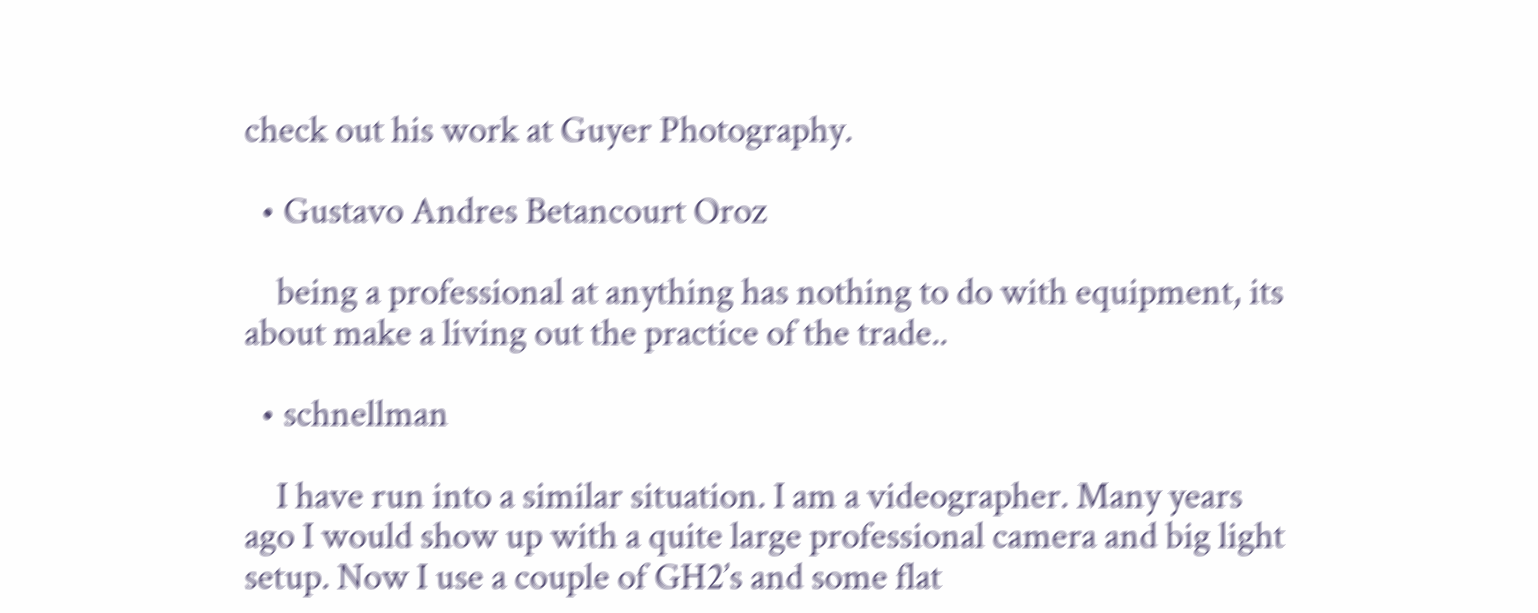check out his work at Guyer Photography.

  • Gustavo Andres Betancourt Oroz

    being a professional at anything has nothing to do with equipment, its about make a living out the practice of the trade..

  • schnellman

    I have run into a similar situation. I am a videographer. Many years ago I would show up with a quite large professional camera and big light setup. Now I use a couple of GH2’s and some flat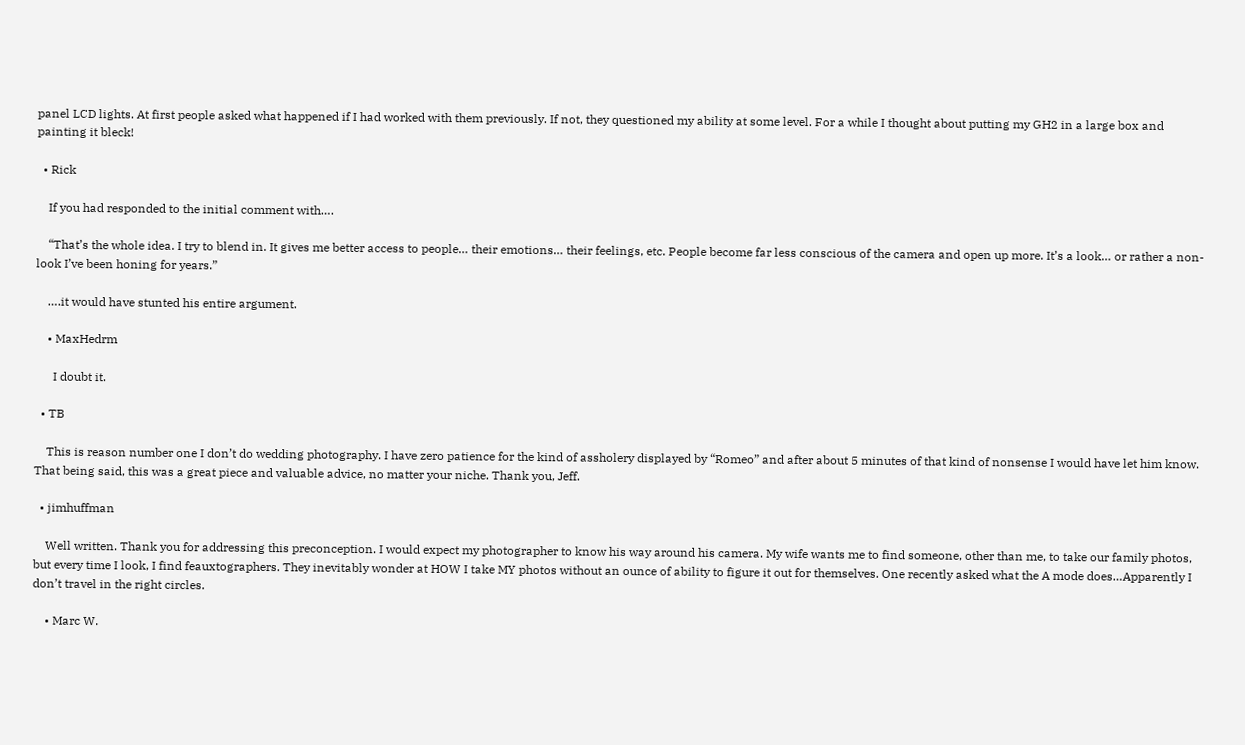panel LCD lights. At first people asked what happened if I had worked with them previously. If not, they questioned my ability at some level. For a while I thought about putting my GH2 in a large box and painting it bleck!

  • Rick

    If you had responded to the initial comment with….

    “That’s the whole idea. I try to blend in. It gives me better access to people… their emotions… their feelings, etc. People become far less conscious of the camera and open up more. It’s a look… or rather a non-look I’ve been honing for years.”

    ….it would have stunted his entire argument.

    • MaxHedrm

      I doubt it.

  • TB

    This is reason number one I don’t do wedding photography. I have zero patience for the kind of assholery displayed by “Romeo” and after about 5 minutes of that kind of nonsense I would have let him know. That being said, this was a great piece and valuable advice, no matter your niche. Thank you, Jeff.

  • jimhuffman

    Well written. Thank you for addressing this preconception. I would expect my photographer to know his way around his camera. My wife wants me to find someone, other than me, to take our family photos, but every time I look, I find feauxtographers. They inevitably wonder at HOW I take MY photos without an ounce of ability to figure it out for themselves. One recently asked what the A mode does…Apparently I don’t travel in the right circles.

    • Marc W.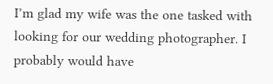I’m glad my wife was the one tasked with looking for our wedding photographer. I probably would have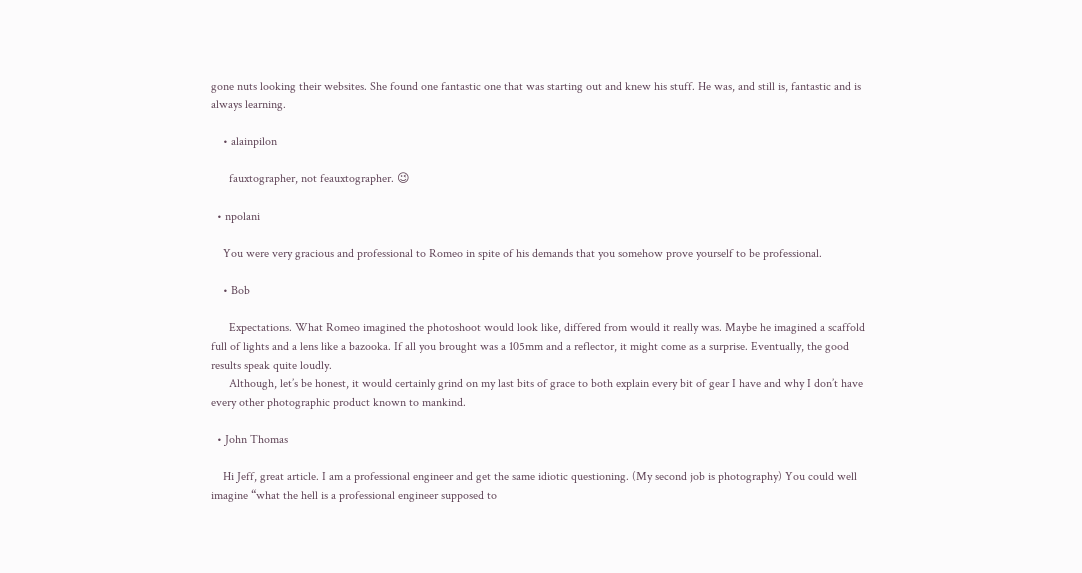gone nuts looking their websites. She found one fantastic one that was starting out and knew his stuff. He was, and still is, fantastic and is always learning.

    • alainpilon

      fauxtographer, not feauxtographer. 😉

  • npolani

    You were very gracious and professional to Romeo in spite of his demands that you somehow prove yourself to be professional.

    • Bob

      Expectations. What Romeo imagined the photoshoot would look like, differed from would it really was. Maybe he imagined a scaffold full of lights and a lens like a bazooka. If all you brought was a 105mm and a reflector, it might come as a surprise. Eventually, the good results speak quite loudly.
      Although, let’s be honest, it would certainly grind on my last bits of grace to both explain every bit of gear I have and why I don’t have every other photographic product known to mankind.

  • John Thomas

    Hi Jeff, great article. I am a professional engineer and get the same idiotic questioning. (My second job is photography) You could well imagine “what the hell is a professional engineer supposed to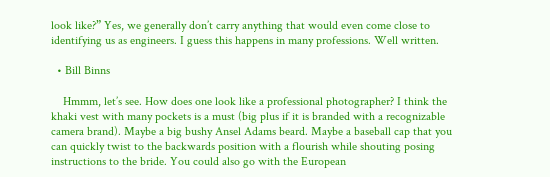look like?” Yes, we generally don’t carry anything that would even come close to identifying us as engineers. I guess this happens in many professions. Well written.

  • Bill Binns

    Hmmm, let’s see. How does one look like a professional photographer? I think the khaki vest with many pockets is a must (big plus if it is branded with a recognizable camera brand). Maybe a big bushy Ansel Adams beard. Maybe a baseball cap that you can quickly twist to the backwards position with a flourish while shouting posing instructions to the bride. You could also go with the European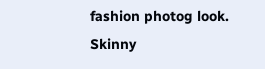fashion photog look. Skinny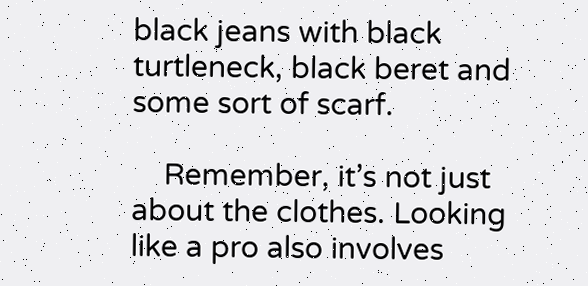black jeans with black turtleneck, black beret and some sort of scarf.

    Remember, it’s not just about the clothes. Looking like a pro also involves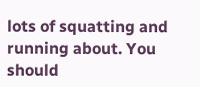lots of squatting and running about. You should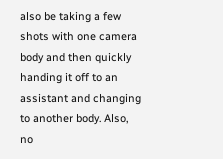also be taking a few shots with one camera body and then quickly handing it off to an assistant and changing to another body. Also, no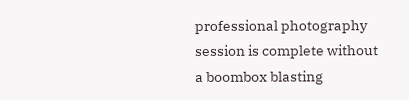professional photography session is complete without a boombox blasting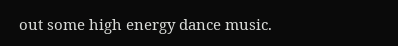out some high energy dance music.